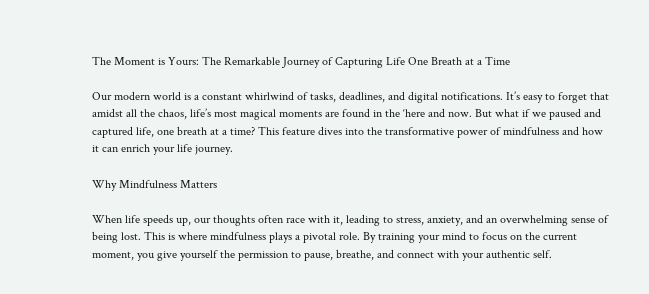The Moment is Yours: The Remarkable Journey of Capturing Life One Breath at a Time

Our modern world is a constant whirlwind of tasks, deadlines, and digital notifications. It’s easy to forget that amidst all the chaos, life’s most magical moments are found in the ‘here and now. But what if we paused and captured life, one breath at a time? This feature dives into the transformative power of mindfulness and how it can enrich your life journey.

Why Mindfulness Matters

When life speeds up, our thoughts often race with it, leading to stress, anxiety, and an overwhelming sense of being lost. This is where mindfulness plays a pivotal role. By training your mind to focus on the current moment, you give yourself the permission to pause, breathe, and connect with your authentic self.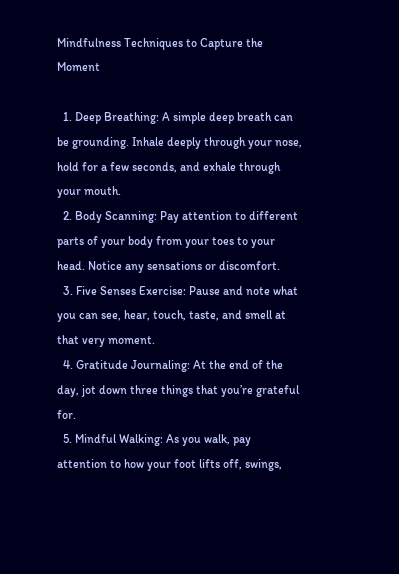Mindfulness Techniques to Capture the Moment

  1. Deep Breathing: A simple deep breath can be grounding. Inhale deeply through your nose, hold for a few seconds, and exhale through your mouth.
  2. Body Scanning: Pay attention to different parts of your body from your toes to your head. Notice any sensations or discomfort.
  3. Five Senses Exercise: Pause and note what you can see, hear, touch, taste, and smell at that very moment.
  4. Gratitude Journaling: At the end of the day, jot down three things that you’re grateful for.
  5. Mindful Walking: As you walk, pay attention to how your foot lifts off, swings,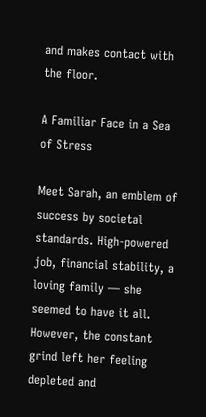and makes contact with the floor.

A Familiar Face in a Sea of Stress

Meet Sarah, an emblem of success by societal standards. High-powered job, financial stability, a loving family — she seemed to have it all. However, the constant grind left her feeling depleted and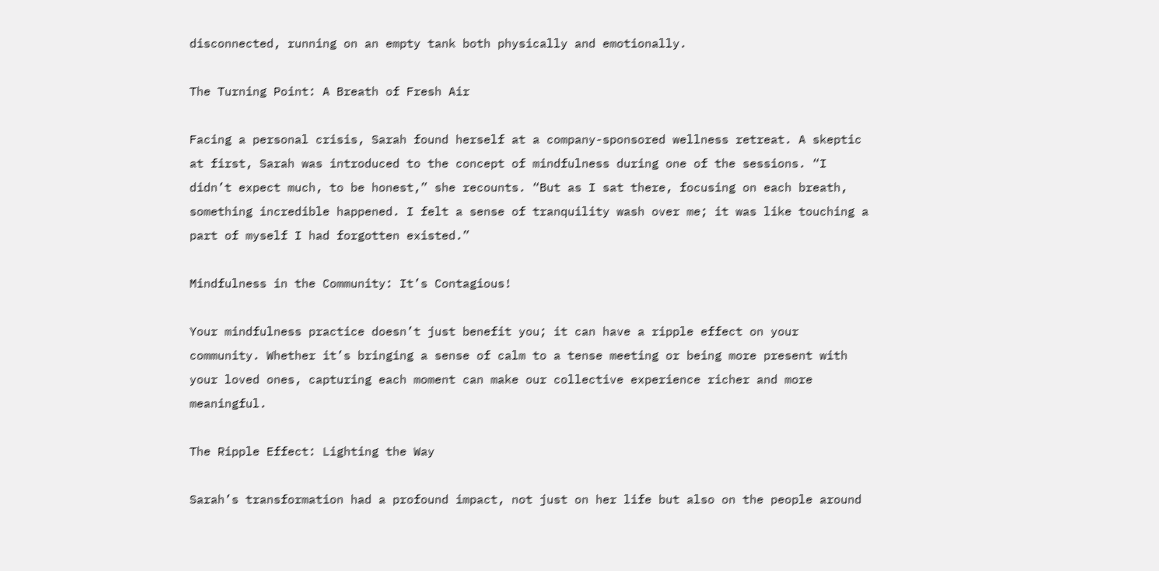disconnected, running on an empty tank both physically and emotionally.

The Turning Point: A Breath of Fresh Air

Facing a personal crisis, Sarah found herself at a company-sponsored wellness retreat. A skeptic at first, Sarah was introduced to the concept of mindfulness during one of the sessions. “I didn’t expect much, to be honest,” she recounts. “But as I sat there, focusing on each breath, something incredible happened. I felt a sense of tranquility wash over me; it was like touching a part of myself I had forgotten existed.”

Mindfulness in the Community: It’s Contagious!

Your mindfulness practice doesn’t just benefit you; it can have a ripple effect on your community. Whether it’s bringing a sense of calm to a tense meeting or being more present with your loved ones, capturing each moment can make our collective experience richer and more meaningful.

The Ripple Effect: Lighting the Way

Sarah’s transformation had a profound impact, not just on her life but also on the people around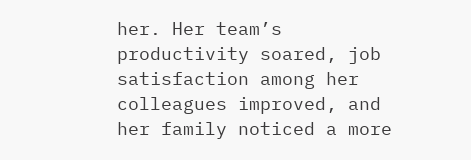her. Her team’s productivity soared, job satisfaction among her colleagues improved, and her family noticed a more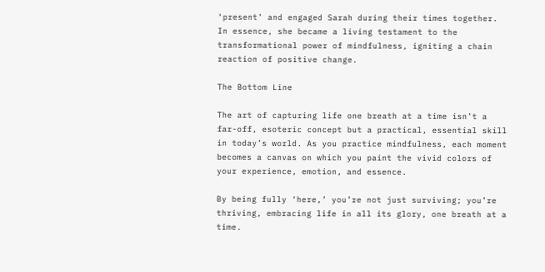‘present’ and engaged Sarah during their times together. In essence, she became a living testament to the transformational power of mindfulness, igniting a chain reaction of positive change.

The Bottom Line

The art of capturing life one breath at a time isn’t a far-off, esoteric concept but a practical, essential skill in today’s world. As you practice mindfulness, each moment becomes a canvas on which you paint the vivid colors of your experience, emotion, and essence.

By being fully ‘here,’ you’re not just surviving; you’re thriving, embracing life in all its glory, one breath at a time.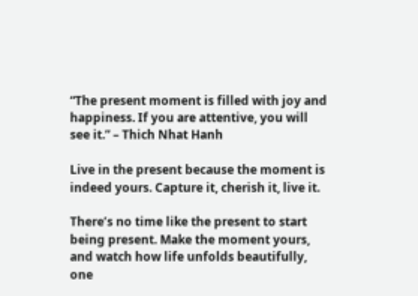“The present moment is filled with joy and happiness. If you are attentive, you will see it.” – Thich Nhat Hanh

Live in the present because the moment is indeed yours. Capture it, cherish it, live it.

There’s no time like the present to start being present. Make the moment yours, and watch how life unfolds beautifully, one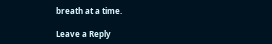breath at a time.

Leave a Reply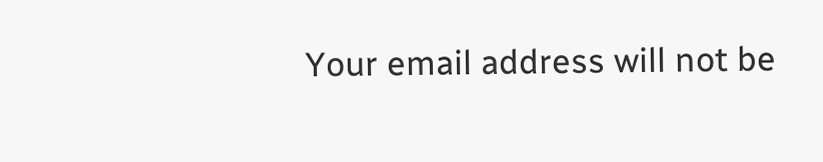Your email address will not be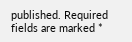published. Required fields are marked *